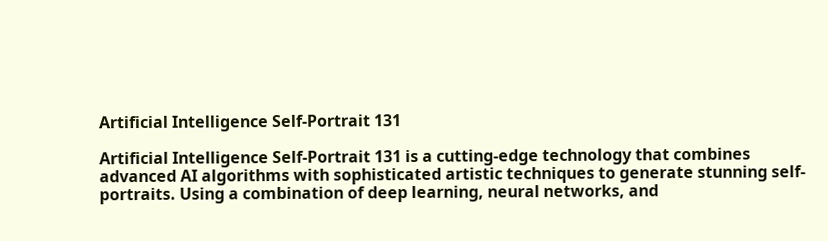Artificial Intelligence Self-Portrait 131

Artificial Intelligence Self-Portrait 131 is a cutting-edge technology that combines advanced AI algorithms with sophisticated artistic techniques to generate stunning self-portraits. Using a combination of deep learning, neural networks, and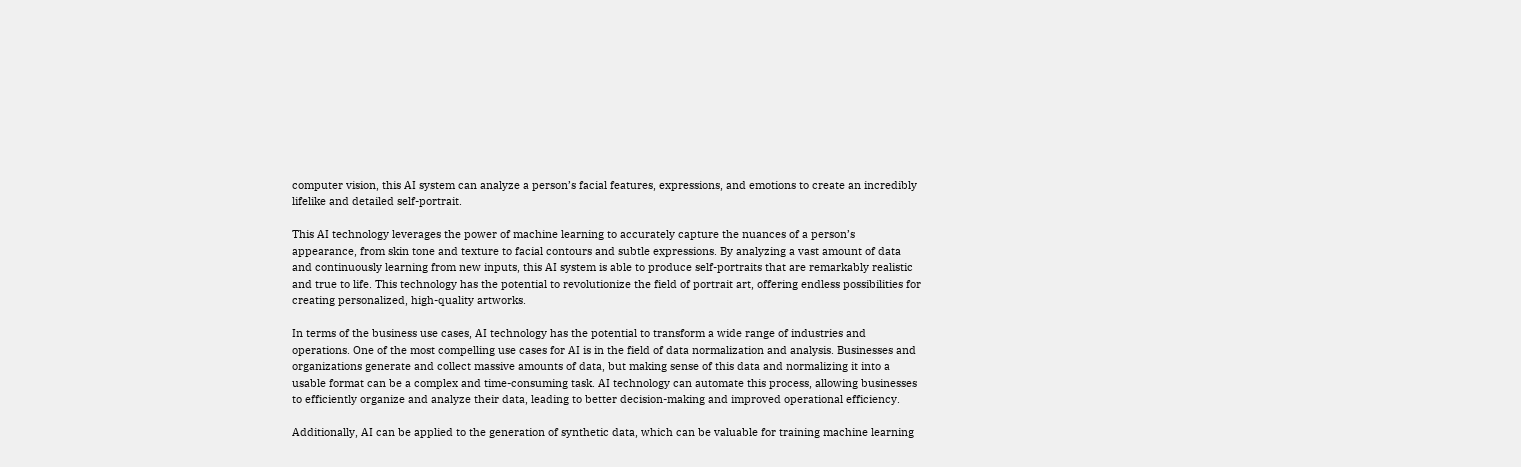computer vision, this AI system can analyze a person’s facial features, expressions, and emotions to create an incredibly lifelike and detailed self-portrait.

This AI technology leverages the power of machine learning to accurately capture the nuances of a person’s appearance, from skin tone and texture to facial contours and subtle expressions. By analyzing a vast amount of data and continuously learning from new inputs, this AI system is able to produce self-portraits that are remarkably realistic and true to life. This technology has the potential to revolutionize the field of portrait art, offering endless possibilities for creating personalized, high-quality artworks.

In terms of the business use cases, AI technology has the potential to transform a wide range of industries and operations. One of the most compelling use cases for AI is in the field of data normalization and analysis. Businesses and organizations generate and collect massive amounts of data, but making sense of this data and normalizing it into a usable format can be a complex and time-consuming task. AI technology can automate this process, allowing businesses to efficiently organize and analyze their data, leading to better decision-making and improved operational efficiency.

Additionally, AI can be applied to the generation of synthetic data, which can be valuable for training machine learning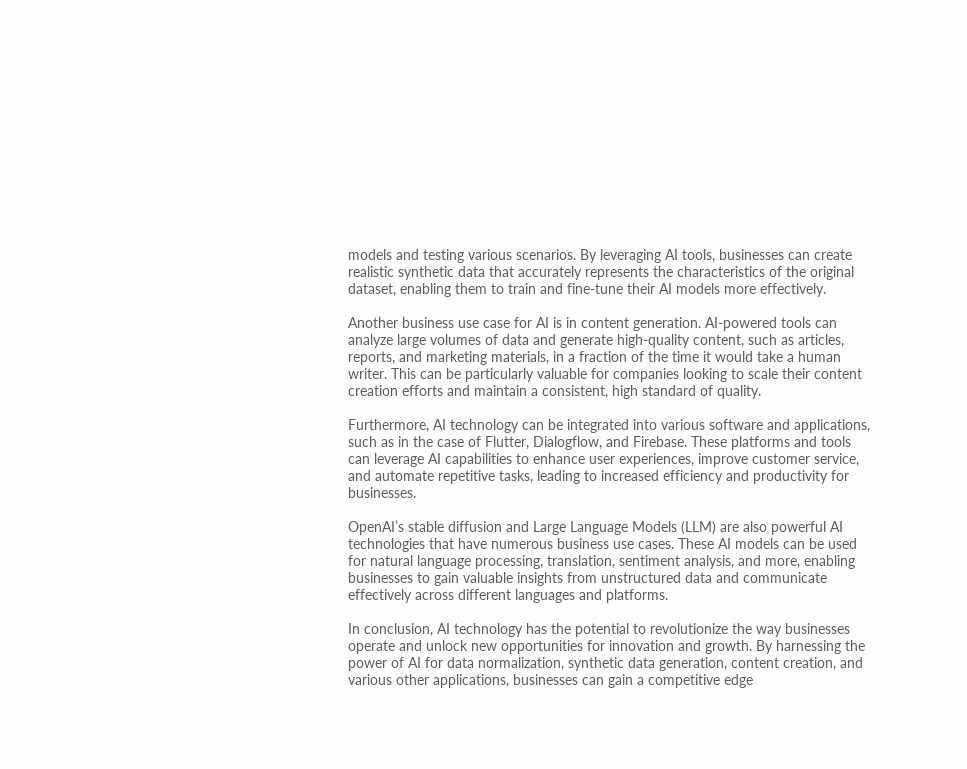models and testing various scenarios. By leveraging AI tools, businesses can create realistic synthetic data that accurately represents the characteristics of the original dataset, enabling them to train and fine-tune their AI models more effectively.

Another business use case for AI is in content generation. AI-powered tools can analyze large volumes of data and generate high-quality content, such as articles, reports, and marketing materials, in a fraction of the time it would take a human writer. This can be particularly valuable for companies looking to scale their content creation efforts and maintain a consistent, high standard of quality.

Furthermore, AI technology can be integrated into various software and applications, such as in the case of Flutter, Dialogflow, and Firebase. These platforms and tools can leverage AI capabilities to enhance user experiences, improve customer service, and automate repetitive tasks, leading to increased efficiency and productivity for businesses.

OpenAI’s stable diffusion and Large Language Models (LLM) are also powerful AI technologies that have numerous business use cases. These AI models can be used for natural language processing, translation, sentiment analysis, and more, enabling businesses to gain valuable insights from unstructured data and communicate effectively across different languages and platforms.

In conclusion, AI technology has the potential to revolutionize the way businesses operate and unlock new opportunities for innovation and growth. By harnessing the power of AI for data normalization, synthetic data generation, content creation, and various other applications, businesses can gain a competitive edge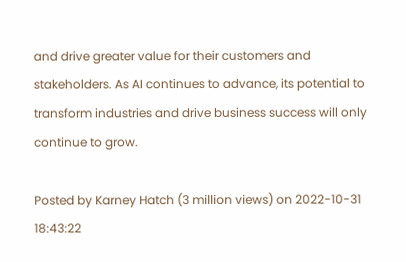and drive greater value for their customers and stakeholders. As AI continues to advance, its potential to transform industries and drive business success will only continue to grow.

Posted by Karney Hatch (3 million views) on 2022-10-31 18:43:22